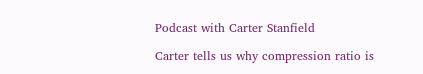Podcast with Carter Stanfield

Carter tells us why compression ratio is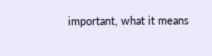important, what it means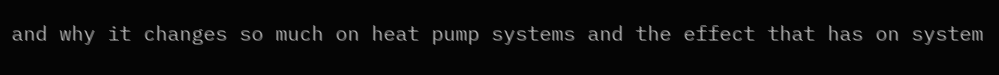and why it changes so much on heat pump systems and the effect that has on system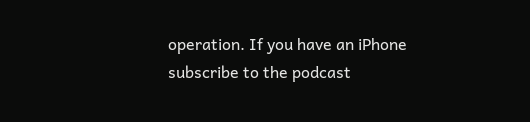operation. If you have an iPhone subscribe to the podcast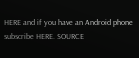HERE and if you have an Android phone subscribe HERE. SOURCE